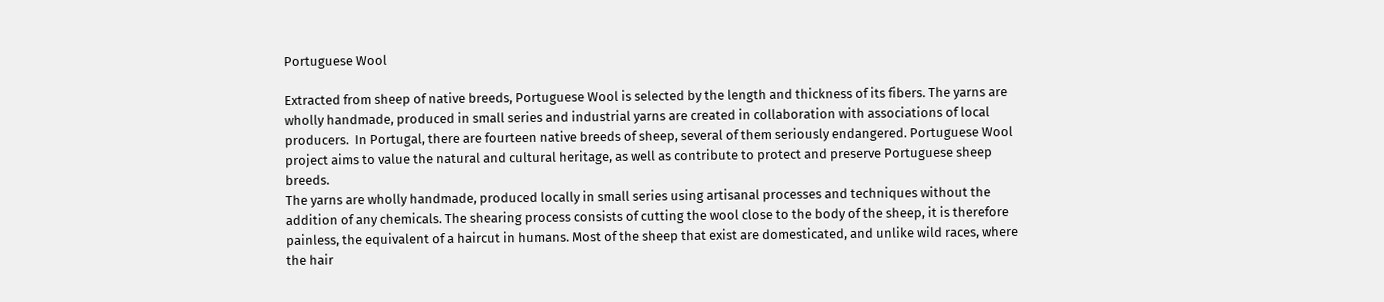Portuguese Wool

Extracted from sheep of native breeds, Portuguese Wool is selected by the length and thickness of its fibers. The yarns are wholly handmade, produced in small series and industrial yarns are created in collaboration with associations of local producers.  In Portugal, there are fourteen native breeds of sheep, several of them seriously endangered. Portuguese Wool project aims to value the natural and cultural heritage, as well as contribute to protect and preserve Portuguese sheep breeds.
The yarns are wholly handmade, produced locally in small series using artisanal processes and techniques without the addition of any chemicals. The shearing process consists of cutting the wool close to the body of the sheep, it is therefore painless, the equivalent of a haircut in humans. Most of the sheep that exist are domesticated, and unlike wild races, where the hair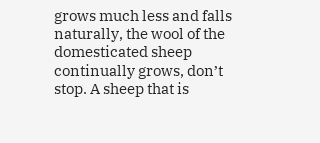grows much less and falls naturally, the wool of the domesticated sheep continually grows, don’t stop. A sheep that is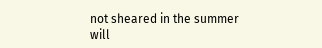not sheared in the summer will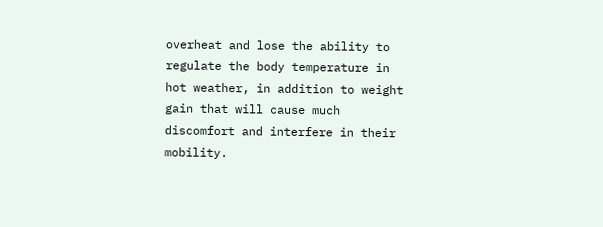overheat and lose the ability to regulate the body temperature in hot weather, in addition to weight gain that will cause much discomfort and interfere in their mobility.